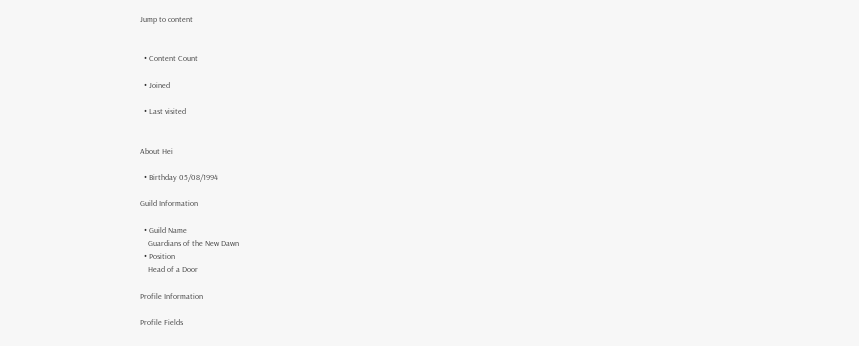Jump to content


  • Content Count

  • Joined

  • Last visited


About Hei

  • Birthday 05/08/1994

Guild Information

  • Guild Name
    Guardians of the New Dawn
  • Position
    Head of a Door

Profile Information

Profile Fields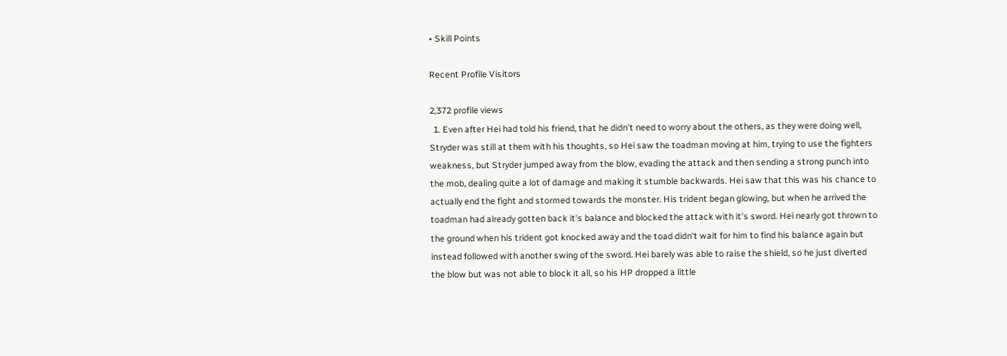• Skill Points

Recent Profile Visitors

2,372 profile views
  1. Even after Hei had told his friend, that he didn't need to worry about the others, as they were doing well, Stryder was still at them with his thoughts, so Hei saw the toadman moving at him, trying to use the fighters weakness, but Stryder jumped away from the blow, evading the attack and then sending a strong punch into the mob, dealing quite a lot of damage and making it stumble backwards. Hei saw that this was his chance to actually end the fight and stormed towards the monster. His trident began glowing, but when he arrived the toadman had already gotten back it's balance and blocked the attack with it's sword. Hei nearly got thrown to the ground when his trident got knocked away and the toad didn't wait for him to find his balance again but instead followed with another swing of the sword. Hei barely was able to raise the shield, so he just diverted the blow but was not able to block it all, so his HP dropped a little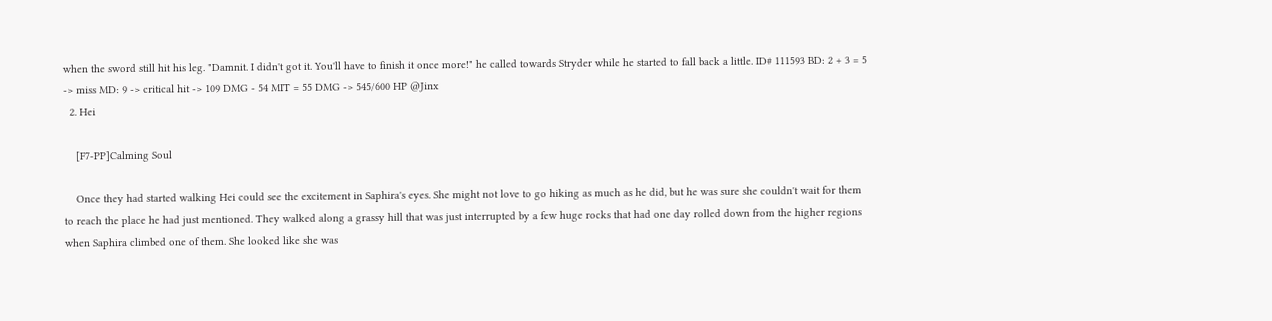when the sword still hit his leg. "Damnit. I didn't got it. You'll have to finish it once more!" he called towards Stryder while he started to fall back a little. ID# 111593 BD: 2 + 3 = 5 -> miss MD: 9 -> critical hit -> 109 DMG - 54 MIT = 55 DMG -> 545/600 HP @Jinx
  2. Hei

    [F7-PP]Calming Soul

    Once they had started walking Hei could see the excitement in Saphira's eyes. She might not love to go hiking as much as he did, but he was sure she couldn't wait for them to reach the place he had just mentioned. They walked along a grassy hill that was just interrupted by a few huge rocks that had one day rolled down from the higher regions when Saphira climbed one of them. She looked like she was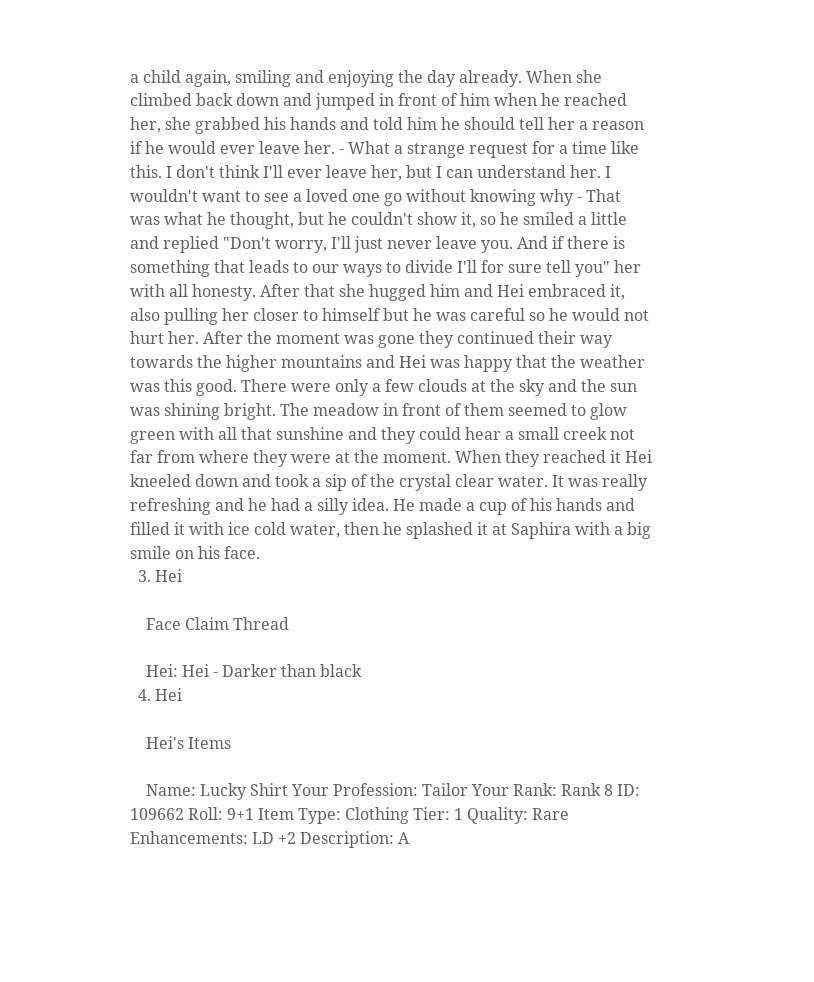a child again, smiling and enjoying the day already. When she climbed back down and jumped in front of him when he reached her, she grabbed his hands and told him he should tell her a reason if he would ever leave her. - What a strange request for a time like this. I don't think I'll ever leave her, but I can understand her. I wouldn't want to see a loved one go without knowing why - That was what he thought, but he couldn't show it, so he smiled a little and replied "Don't worry, I'll just never leave you. And if there is something that leads to our ways to divide I'll for sure tell you" her with all honesty. After that she hugged him and Hei embraced it, also pulling her closer to himself but he was careful so he would not hurt her. After the moment was gone they continued their way towards the higher mountains and Hei was happy that the weather was this good. There were only a few clouds at the sky and the sun was shining bright. The meadow in front of them seemed to glow green with all that sunshine and they could hear a small creek not far from where they were at the moment. When they reached it Hei kneeled down and took a sip of the crystal clear water. It was really refreshing and he had a silly idea. He made a cup of his hands and filled it with ice cold water, then he splashed it at Saphira with a big smile on his face.
  3. Hei

    Face Claim Thread

    Hei: Hei - Darker than black
  4. Hei

    Hei's Items

    Name: Lucky Shirt Your Profession: Tailor Your Rank: Rank 8 ID: 109662 Roll: 9+1 Item Type: Clothing Tier: 1 Quality: Rare Enhancements: LD +2 Description: A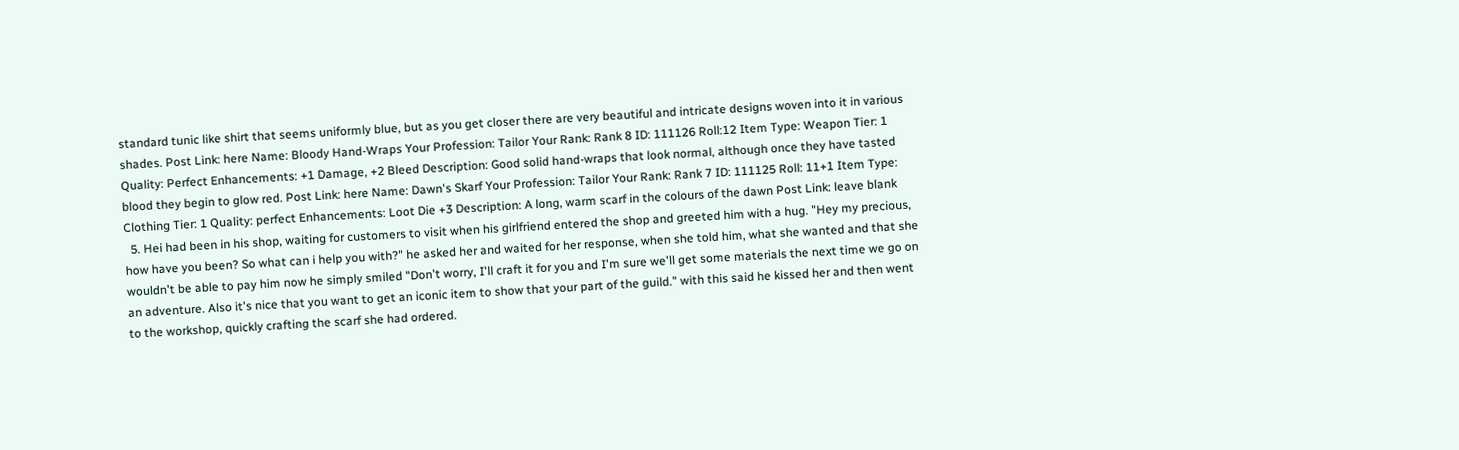standard tunic like shirt that seems uniformly blue, but as you get closer there are very beautiful and intricate designs woven into it in various shades. Post Link: here Name: Bloody Hand-Wraps Your Profession: Tailor Your Rank: Rank 8 ID: 111126 Roll:12 Item Type: Weapon Tier: 1 Quality: Perfect Enhancements: +1 Damage, +2 Bleed Description: Good solid hand-wraps that look normal, although once they have tasted blood they begin to glow red. Post Link: here Name: Dawn's Skarf Your Profession: Tailor Your Rank: Rank 7 ID: 111125 Roll: 11+1 Item Type: Clothing Tier: 1 Quality: perfect Enhancements: Loot Die +3 Description: A long, warm scarf in the colours of the dawn Post Link: leave blank
  5. Hei had been in his shop, waiting for customers to visit when his girlfriend entered the shop and greeted him with a hug. "Hey my precious, how have you been? So what can i help you with?" he asked her and waited for her response, when she told him, what she wanted and that she wouldn't be able to pay him now he simply smiled "Don't worry, I'll craft it for you and I'm sure we'll get some materials the next time we go on an adventure. Also it's nice that you want to get an iconic item to show that your part of the guild." with this said he kissed her and then went to the workshop, quickly crafting the scarf she had ordered.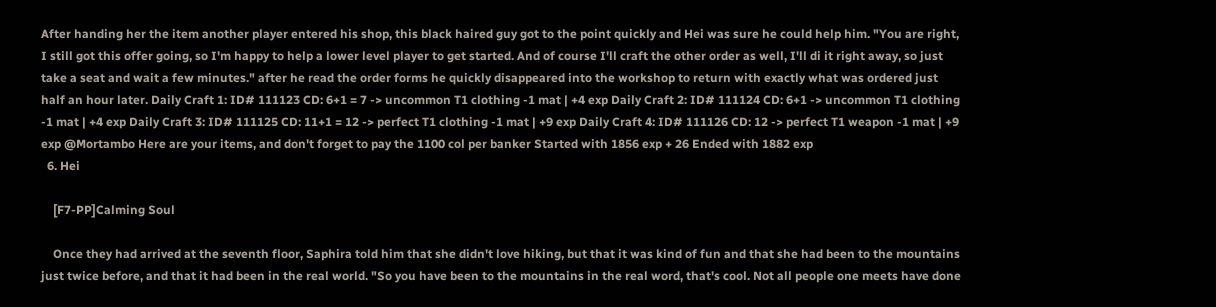After handing her the item another player entered his shop, this black haired guy got to the point quickly and Hei was sure he could help him. "You are right, I still got this offer going, so I'm happy to help a lower level player to get started. And of course I'll craft the other order as well, I'll di it right away, so just take a seat and wait a few minutes." after he read the order forms he quickly disappeared into the workshop to return with exactly what was ordered just half an hour later. Daily Craft 1: ID# 111123 CD: 6+1 = 7 -> uncommon T1 clothing -1 mat | +4 exp Daily Craft 2: ID# 111124 CD: 6+1 -> uncommon T1 clothing -1 mat | +4 exp Daily Craft 3: ID# 111125 CD: 11+1 = 12 -> perfect T1 clothing -1 mat | +9 exp Daily Craft 4: ID# 111126 CD: 12 -> perfect T1 weapon -1 mat | +9 exp @Mortambo Here are your items, and don't forget to pay the 1100 col per banker Started with 1856 exp + 26 Ended with 1882 exp
  6. Hei

    [F7-PP]Calming Soul

    Once they had arrived at the seventh floor, Saphira told him that she didn't love hiking, but that it was kind of fun and that she had been to the mountains just twice before, and that it had been in the real world. "So you have been to the mountains in the real word, that's cool. Not all people one meets have done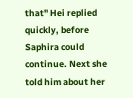that" Hei replied quickly, before Saphira could continue. Next she told him about her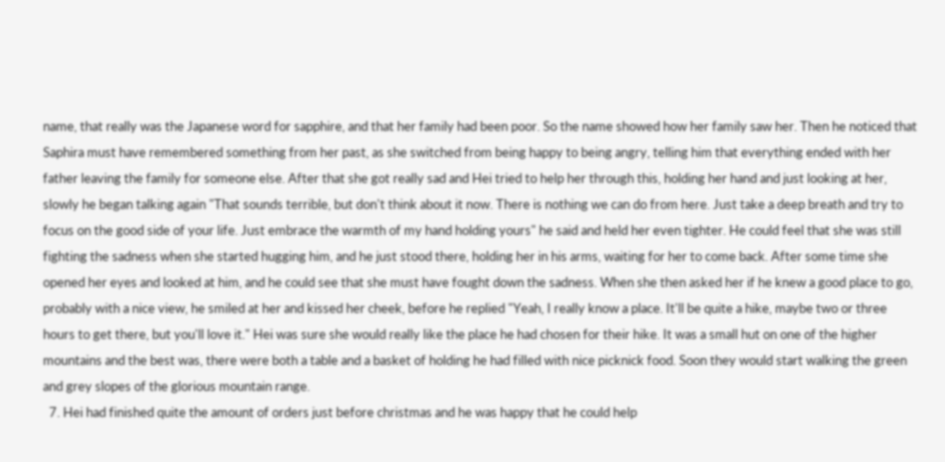name, that really was the Japanese word for sapphire, and that her family had been poor. So the name showed how her family saw her. Then he noticed that Saphira must have remembered something from her past, as she switched from being happy to being angry, telling him that everything ended with her father leaving the family for someone else. After that she got really sad and Hei tried to help her through this, holding her hand and just looking at her, slowly he began talking again "That sounds terrible, but don't think about it now. There is nothing we can do from here. Just take a deep breath and try to focus on the good side of your life. Just embrace the warmth of my hand holding yours" he said and held her even tighter. He could feel that she was still fighting the sadness when she started hugging him, and he just stood there, holding her in his arms, waiting for her to come back. After some time she opened her eyes and looked at him, and he could see that she must have fought down the sadness. When she then asked her if he knew a good place to go, probably with a nice view, he smiled at her and kissed her cheek, before he replied "Yeah, I really know a place. It'll be quite a hike, maybe two or three hours to get there, but you'll love it." Hei was sure she would really like the place he had chosen for their hike. It was a small hut on one of the higher mountains and the best was, there were both a table and a basket of holding he had filled with nice picknick food. Soon they would start walking the green and grey slopes of the glorious mountain range.
  7. Hei had finished quite the amount of orders just before christmas and he was happy that he could help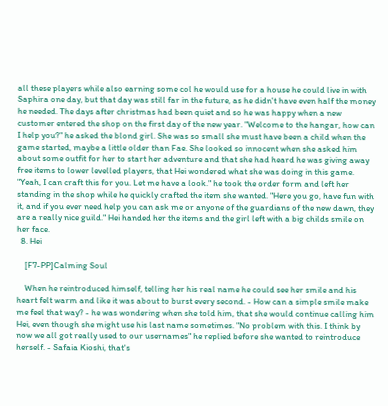all these players while also earning some col he would use for a house he could live in with Saphira one day, but that day was still far in the future, as he didn't have even half the money he needed. The days after christmas had been quiet and so he was happy when a new customer entered the shop on the first day of the new year. "Welcome to the hangar, how can I help you?" he asked the blond girl. She was so small she must have been a child when the game started, maybe a little older than Fae. She looked so innocent when she asked him about some outfit for her to start her adventure and that she had heard he was giving away free items to lower levelled players, that Hei wondered what she was doing in this game. "Yeah, I can craft this for you. Let me have a look." he took the order form and left her standing in the shop while he quickly crafted the item she wanted. "Here you go, have fun with it, and if you ever need help you can ask me or anyone of the guardians of the new dawn, they are a really nice guild." Hei handed her the items and the girl left with a big childs smile on her face.
  8. Hei

    [F7-PP]Calming Soul

    When he reintroduced himself, telling her his real name he could see her smile and his heart felt warm and like it was about to burst every second. - How can a simple smile make me feel that way? - he was wondering when she told him, that she would continue calling him Hei, even though she might use his last name sometimes. "No problem with this. I think by now we all got really used to our usernames" he replied before she wanted to reintroduce herself. - Safaia Kioshi, that's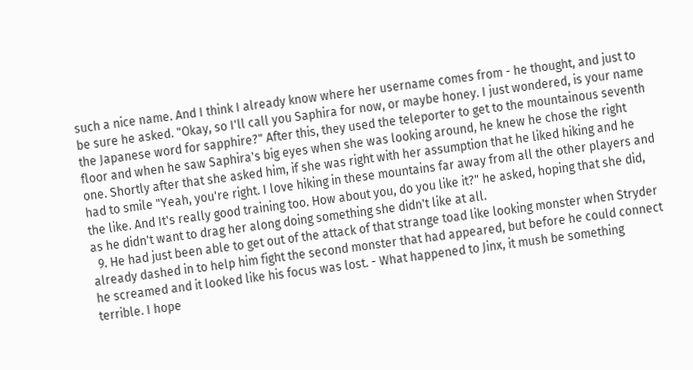such a nice name. And I think I already know where her username comes from - he thought, and just to be sure he asked. "Okay, so I'll call you Saphira for now, or maybe honey. I just wondered, is your name the Japanese word for sapphire?" After this, they used the teleporter to get to the mountainous seventh floor and when he saw Saphira's big eyes when she was looking around, he knew he chose the right one. Shortly after that she asked him, if she was right with her assumption that he liked hiking and he had to smile "Yeah, you're right. I love hiking in these mountains far away from all the other players and the like. And It's really good training too. How about you, do you like it?" he asked, hoping that she did, as he didn't want to drag her along doing something she didn't like at all.
  9. He had just been able to get out of the attack of that strange toad like looking monster when Stryder already dashed in to help him fight the second monster that had appeared, but before he could connect he screamed and it looked like his focus was lost. - What happened to Jinx, it mush be something terrible. I hope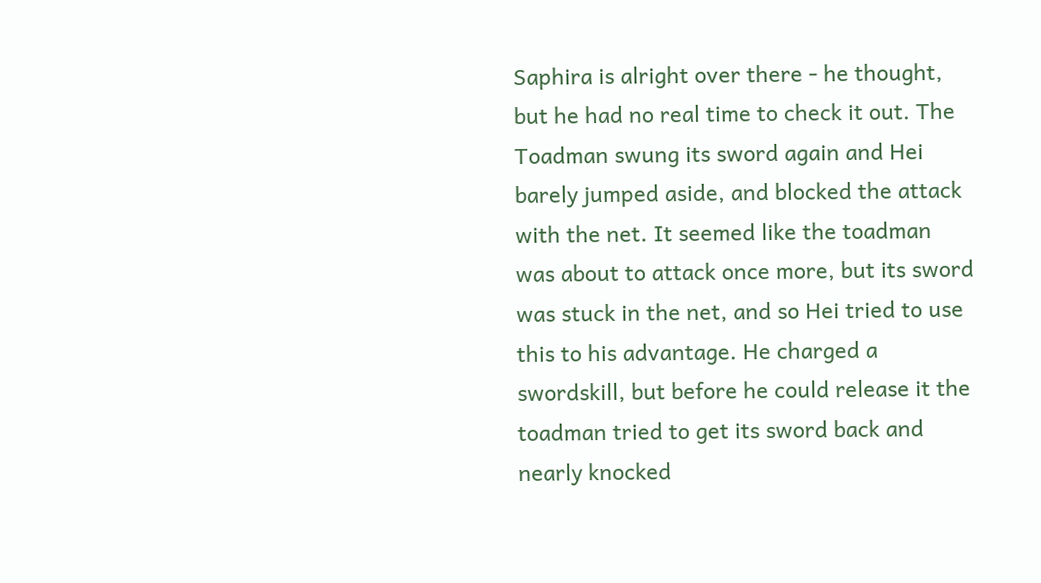Saphira is alright over there - he thought, but he had no real time to check it out. The Toadman swung its sword again and Hei barely jumped aside, and blocked the attack with the net. It seemed like the toadman was about to attack once more, but its sword was stuck in the net, and so Hei tried to use this to his advantage. He charged a swordskill, but before he could release it the toadman tried to get its sword back and nearly knocked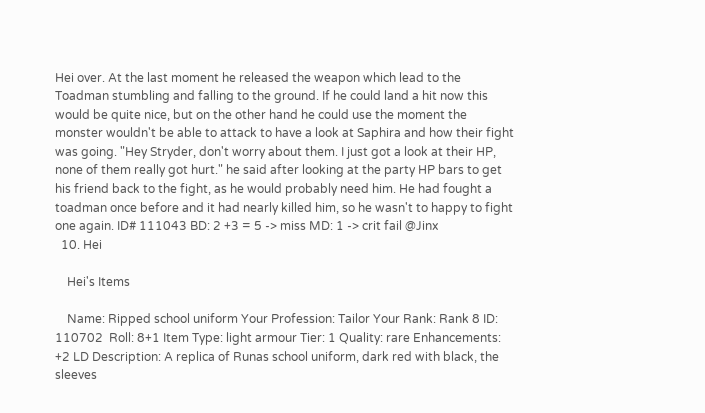Hei over. At the last moment he released the weapon which lead to the Toadman stumbling and falling to the ground. If he could land a hit now this would be quite nice, but on the other hand he could use the moment the monster wouldn't be able to attack to have a look at Saphira and how their fight was going. "Hey Stryder, don't worry about them. I just got a look at their HP, none of them really got hurt." he said after looking at the party HP bars to get his friend back to the fight, as he would probably need him. He had fought a toadman once before and it had nearly killed him, so he wasn't to happy to fight one again. ID# 111043 BD: 2 +3 = 5 -> miss MD: 1 -> crit fail @Jinx
  10. Hei

    Hei's Items

    Name: Ripped school uniform Your Profession: Tailor Your Rank: Rank 8 ID: 110702  Roll: 8+1 Item Type: light armour Tier: 1 Quality: rare Enhancements: +2 LD Description: A replica of Runas school uniform, dark red with black, the sleeves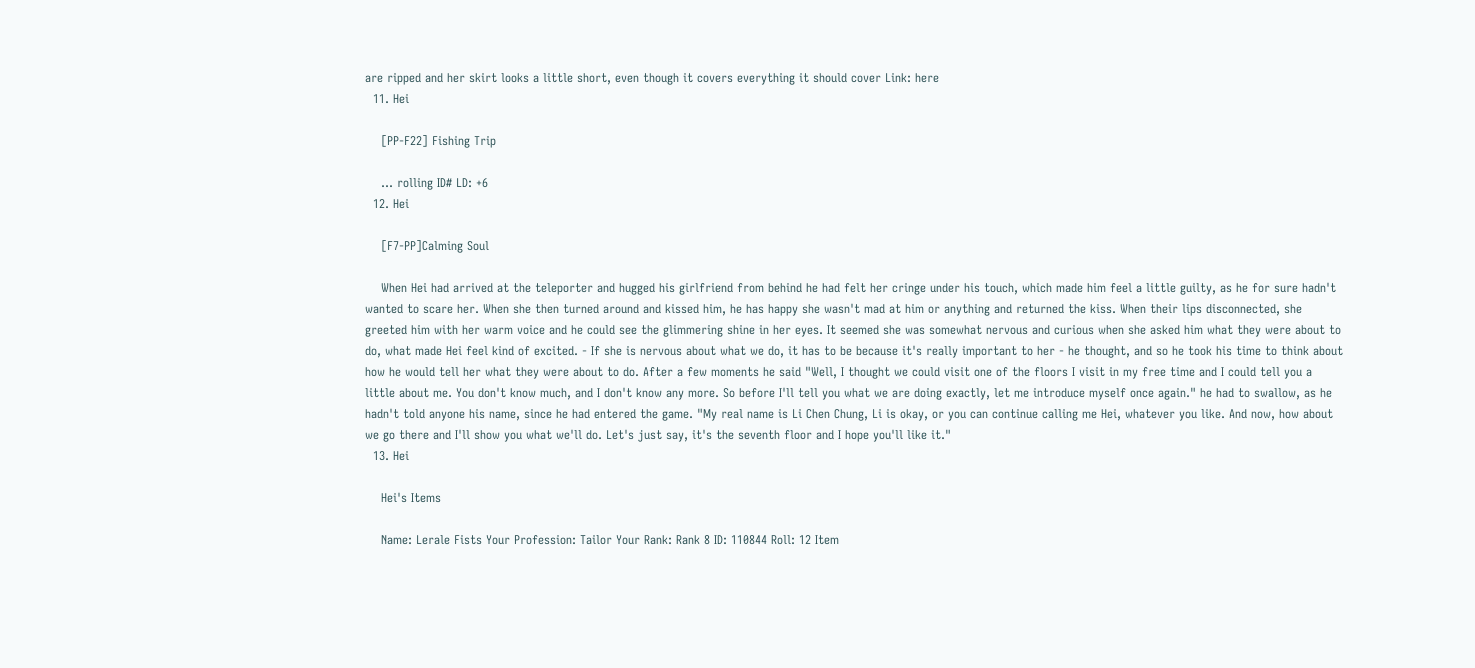are ripped and her skirt looks a little short, even though it covers everything it should cover Link: here
  11. Hei

    [PP-F22] Fishing Trip

    ... rolling ID# LD: +6
  12. Hei

    [F7-PP]Calming Soul

    When Hei had arrived at the teleporter and hugged his girlfriend from behind he had felt her cringe under his touch, which made him feel a little guilty, as he for sure hadn't wanted to scare her. When she then turned around and kissed him, he has happy she wasn't mad at him or anything and returned the kiss. When their lips disconnected, she greeted him with her warm voice and he could see the glimmering shine in her eyes. It seemed she was somewhat nervous and curious when she asked him what they were about to do, what made Hei feel kind of excited. - If she is nervous about what we do, it has to be because it's really important to her - he thought, and so he took his time to think about how he would tell her what they were about to do. After a few moments he said "Well, I thought we could visit one of the floors I visit in my free time and I could tell you a little about me. You don't know much, and I don't know any more. So before I'll tell you what we are doing exactly, let me introduce myself once again." he had to swallow, as he hadn't told anyone his name, since he had entered the game. "My real name is Li Chen Chung, Li is okay, or you can continue calling me Hei, whatever you like. And now, how about we go there and I'll show you what we'll do. Let's just say, it's the seventh floor and I hope you'll like it."
  13. Hei

    Hei's Items

    Name: Lerale Fists Your Profession: Tailor Your Rank: Rank 8 ID: 110844 Roll: 12 Item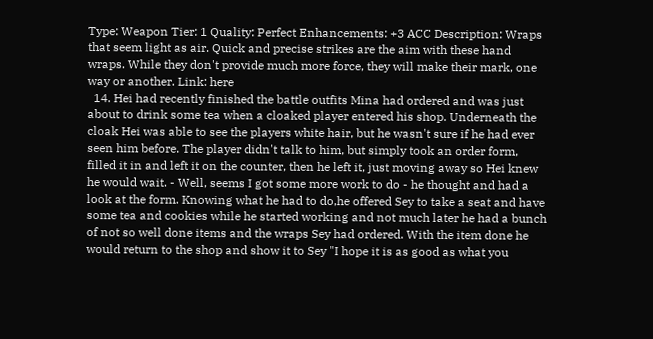Type: Weapon Tier: 1 Quality: Perfect Enhancements: +3 ACC Description: Wraps that seem light as air. Quick and precise strikes are the aim with these hand wraps. While they don't provide much more force, they will make their mark, one way or another. Link: here
  14. Hei had recently finished the battle outfits Mina had ordered and was just about to drink some tea when a cloaked player entered his shop. Underneath the cloak Hei was able to see the players white hair, but he wasn't sure if he had ever seen him before. The player didn't talk to him, but simply took an order form, filled it in and left it on the counter, then he left it, just moving away so Hei knew he would wait. - Well, seems I got some more work to do - he thought and had a look at the form. Knowing what he had to do,he offered Sey to take a seat and have some tea and cookies while he started working and not much later he had a bunch of not so well done items and the wraps Sey had ordered. With the item done he would return to the shop and show it to Sey "I hope it is as good as what you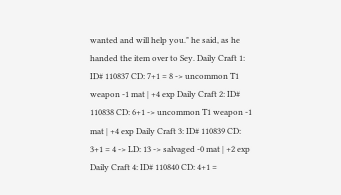wanted and will help you." he said, as he handed the item over to Sey. Daily Craft 1: ID# 110837 CD: 7+1 = 8 -> uncommon T1 weapon -1 mat | +4 exp Daily Craft 2: ID# 110838 CD: 6+1 -> uncommon T1 weapon -1 mat | +4 exp Daily Craft 3: ID# 110839 CD: 3+1 = 4 -> LD: 13 -> salvaged -0 mat | +2 exp Daily Craft 4: ID# 110840 CD: 4+1 =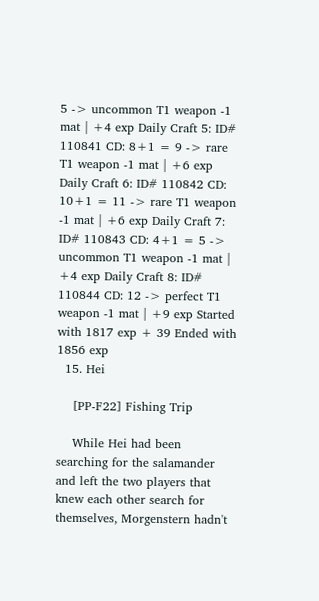5 -> uncommon T1 weapon -1 mat | +4 exp Daily Craft 5: ID# 110841 CD: 8+1 = 9 -> rare T1 weapon -1 mat | +6 exp Daily Craft 6: ID# 110842 CD: 10+1 = 11 -> rare T1 weapon -1 mat | +6 exp Daily Craft 7: ID# 110843 CD: 4+1 = 5 -> uncommon T1 weapon -1 mat | +4 exp Daily Craft 8: ID# 110844 CD: 12 -> perfect T1 weapon -1 mat | +9 exp Started with 1817 exp + 39 Ended with 1856 exp
  15. Hei

    [PP-F22] Fishing Trip

    While Hei had been searching for the salamander and left the two players that knew each other search for themselves, Morgenstern hadn't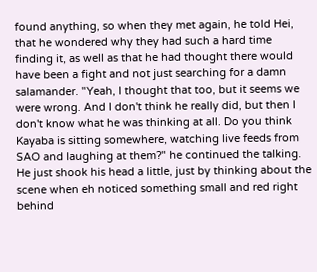found anything, so when they met again, he told Hei, that he wondered why they had such a hard time finding it, as well as that he had thought there would have been a fight and not just searching for a damn salamander. "Yeah, I thought that too, but it seems we were wrong. And I don't think he really did, but then I don't know what he was thinking at all. Do you think Kayaba is sitting somewhere, watching live feeds from SAO and laughing at them?" he continued the talking. He just shook his head a little, just by thinking about the scene when eh noticed something small and red right behind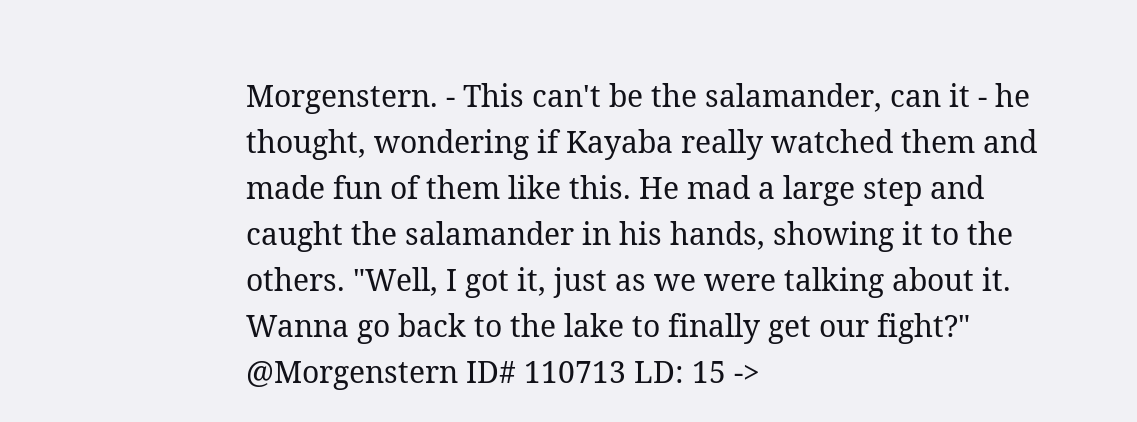Morgenstern. - This can't be the salamander, can it - he thought, wondering if Kayaba really watched them and made fun of them like this. He mad a large step and caught the salamander in his hands, showing it to the others. "Well, I got it, just as we were talking about it. Wanna go back to the lake to finally get our fight?" @Morgenstern ID# 110713 LD: 15 ->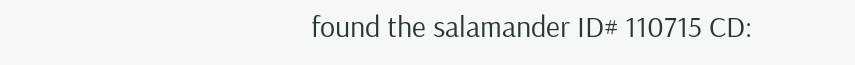found the salamander ID# 110715 CD: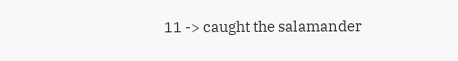11 -> caught the salamander